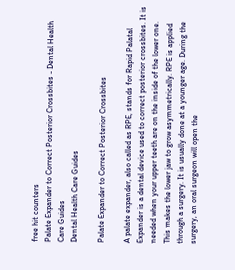free hit counters
Palate Expander to Correct Posterior Crossbites - Dental Health Care Guides
Dental Health Care Guides

Palate Expander to Correct Posterior Crossbites

A palate expander, also called as RPE, stands for Rapid Palatal Expander is a dental device used to correct posterior crossbites. It is needed when your upper teeth are on the inside of the lower one. This makes the lower jaw to grow asymmetrically. RPE is applied through a surgery. It is usually done at a younger age. During the surgery, an oral surgeon will open the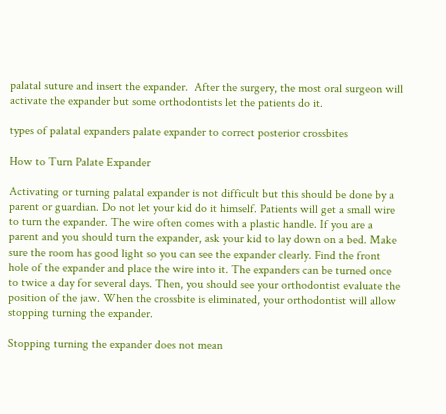palatal suture and insert the expander.  After the surgery, the most oral surgeon will activate the expander but some orthodontists let the patients do it.

types of palatal expanders palate expander to correct posterior crossbites

How to Turn Palate Expander

Activating or turning palatal expander is not difficult but this should be done by a parent or guardian. Do not let your kid do it himself. Patients will get a small wire to turn the expander. The wire often comes with a plastic handle. If you are a parent and you should turn the expander, ask your kid to lay down on a bed. Make sure the room has good light so you can see the expander clearly. Find the front hole of the expander and place the wire into it. The expanders can be turned once to twice a day for several days. Then, you should see your orthodontist evaluate the position of the jaw. When the crossbite is eliminated, your orthodontist will allow stopping turning the expander.

Stopping turning the expander does not mean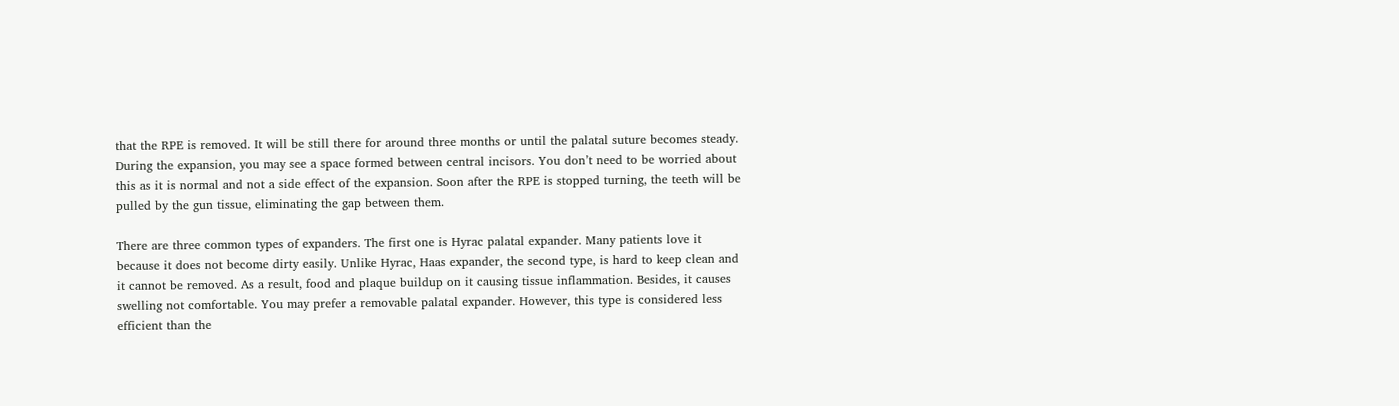that the RPE is removed. It will be still there for around three months or until the palatal suture becomes steady. During the expansion, you may see a space formed between central incisors. You don’t need to be worried about this as it is normal and not a side effect of the expansion. Soon after the RPE is stopped turning, the teeth will be pulled by the gun tissue, eliminating the gap between them.

There are three common types of expanders. The first one is Hyrac palatal expander. Many patients love it because it does not become dirty easily. Unlike Hyrac, Haas expander, the second type, is hard to keep clean and it cannot be removed. As a result, food and plaque buildup on it causing tissue inflammation. Besides, it causes swelling not comfortable. You may prefer a removable palatal expander. However, this type is considered less efficient than the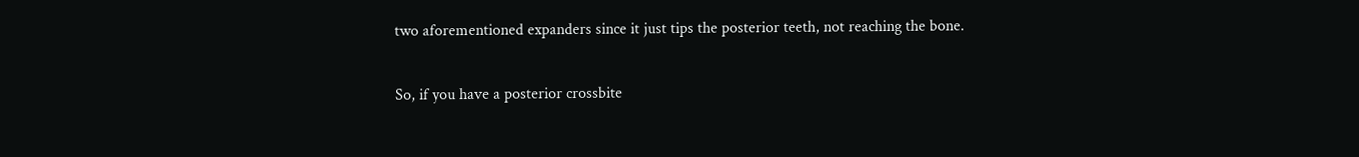two aforementioned expanders since it just tips the posterior teeth, not reaching the bone.

So, if you have a posterior crossbite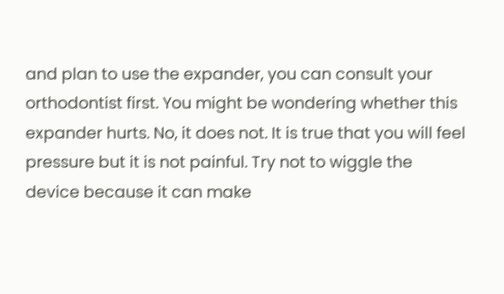and plan to use the expander, you can consult your orthodontist first. You might be wondering whether this expander hurts. No, it does not. It is true that you will feel pressure but it is not painful. Try not to wiggle the device because it can make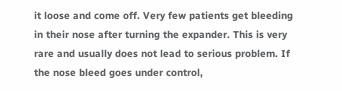it loose and come off. Very few patients get bleeding in their nose after turning the expander. This is very rare and usually does not lead to serious problem. If the nose bleed goes under control,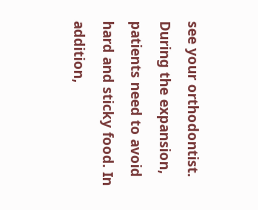see your orthodontist. During the expansion, patients need to avoid hard and sticky food. In addition,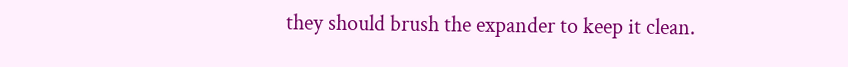they should brush the expander to keep it clean.